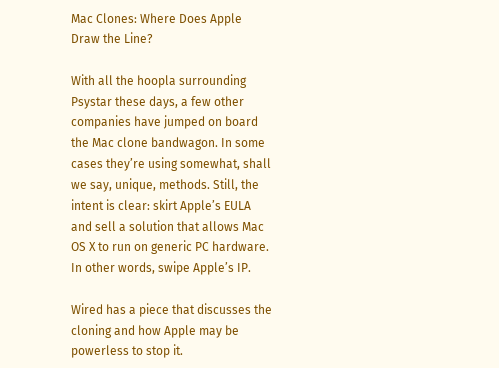Mac Clones: Where Does Apple Draw the Line?

With all the hoopla surrounding Psystar these days, a few other companies have jumped on board the Mac clone bandwagon. In some cases they’re using somewhat, shall we say, unique, methods. Still, the intent is clear: skirt Apple’s EULA and sell a solution that allows Mac OS X to run on generic PC hardware. In other words, swipe Apple’s IP.

Wired has a piece that discusses the cloning and how Apple may be powerless to stop it.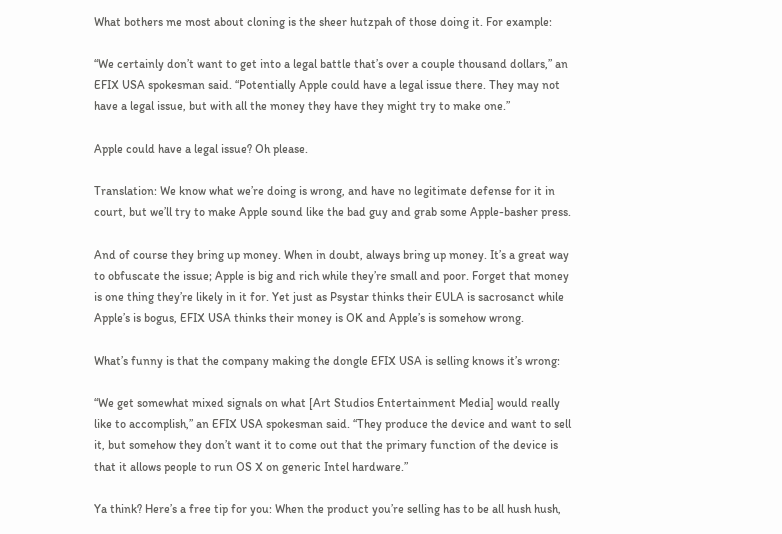What bothers me most about cloning is the sheer hutzpah of those doing it. For example:

“We certainly don’t want to get into a legal battle that’s over a couple thousand dollars,” an EFIX USA spokesman said. “Potentially Apple could have a legal issue there. They may not have a legal issue, but with all the money they have they might try to make one.”

Apple could have a legal issue? Oh please.

Translation: We know what we’re doing is wrong, and have no legitimate defense for it in court, but we’ll try to make Apple sound like the bad guy and grab some Apple-basher press.

And of course they bring up money. When in doubt, always bring up money. It’s a great way to obfuscate the issue; Apple is big and rich while they’re small and poor. Forget that money is one thing they’re likely in it for. Yet just as Psystar thinks their EULA is sacrosanct while Apple’s is bogus, EFIX USA thinks their money is OK and Apple’s is somehow wrong.

What’s funny is that the company making the dongle EFIX USA is selling knows it’s wrong:

“We get somewhat mixed signals on what [Art Studios Entertainment Media] would really like to accomplish,” an EFIX USA spokesman said. “They produce the device and want to sell it, but somehow they don’t want it to come out that the primary function of the device is that it allows people to run OS X on generic Intel hardware.”

Ya think? Here’s a free tip for you: When the product you’re selling has to be all hush hush,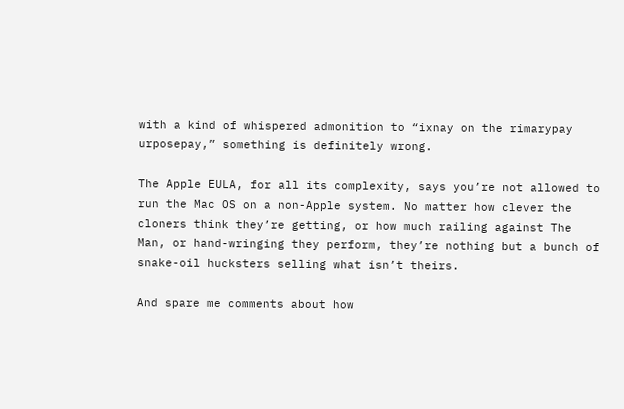with a kind of whispered admonition to “ixnay on the rimarypay urposepay,” something is definitely wrong.

The Apple EULA, for all its complexity, says you’re not allowed to run the Mac OS on a non-Apple system. No matter how clever the cloners think they’re getting, or how much railing against The Man, or hand-wringing they perform, they’re nothing but a bunch of snake-oil hucksters selling what isn’t theirs.

And spare me comments about how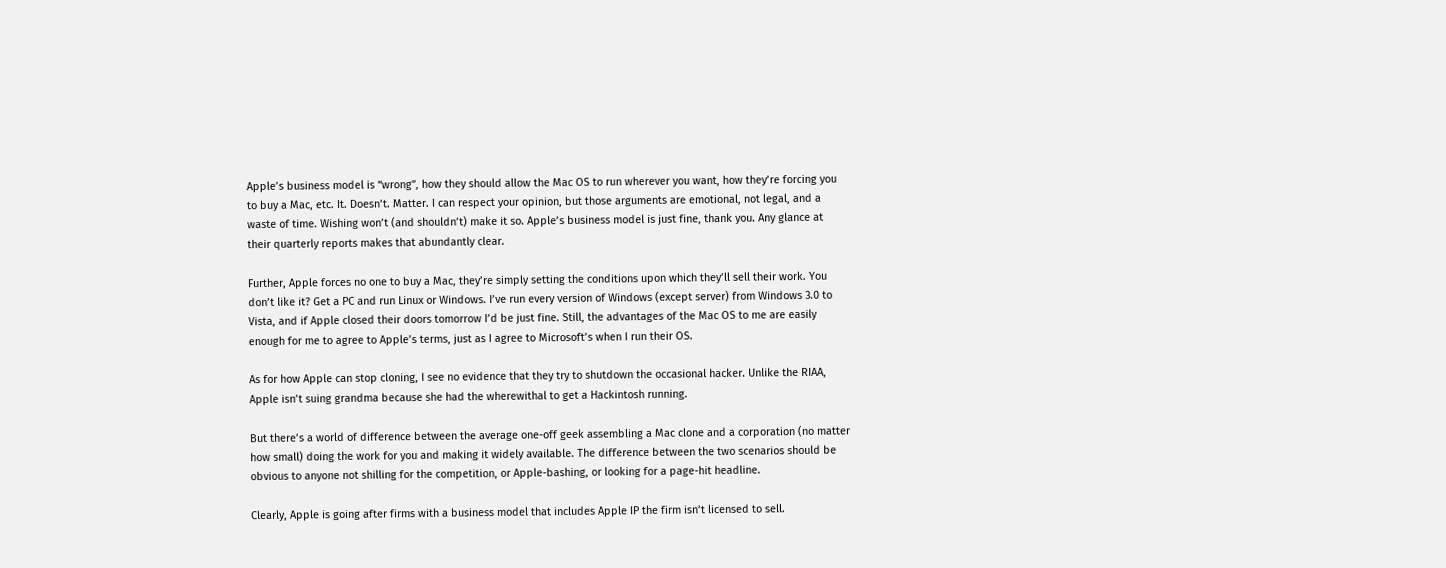Apple’s business model is “wrong”, how they should allow the Mac OS to run wherever you want, how they’re forcing you to buy a Mac, etc. It. Doesn’t. Matter. I can respect your opinion, but those arguments are emotional, not legal, and a waste of time. Wishing won’t (and shouldn’t) make it so. Apple’s business model is just fine, thank you. Any glance at their quarterly reports makes that abundantly clear.

Further, Apple forces no one to buy a Mac, they’re simply setting the conditions upon which they’ll sell their work. You don’t like it? Get a PC and run Linux or Windows. I’ve run every version of Windows (except server) from Windows 3.0 to Vista, and if Apple closed their doors tomorrow I’d be just fine. Still, the advantages of the Mac OS to me are easily enough for me to agree to Apple’s terms, just as I agree to Microsoft’s when I run their OS.

As for how Apple can stop cloning, I see no evidence that they try to shutdown the occasional hacker. Unlike the RIAA, Apple isn’t suing grandma because she had the wherewithal to get a Hackintosh running.

But there’s a world of difference between the average one-off geek assembling a Mac clone and a corporation (no matter how small) doing the work for you and making it widely available. The difference between the two scenarios should be obvious to anyone not shilling for the competition, or Apple-bashing, or looking for a page-hit headline.

Clearly, Apple is going after firms with a business model that includes Apple IP the firm isn’t licensed to sell.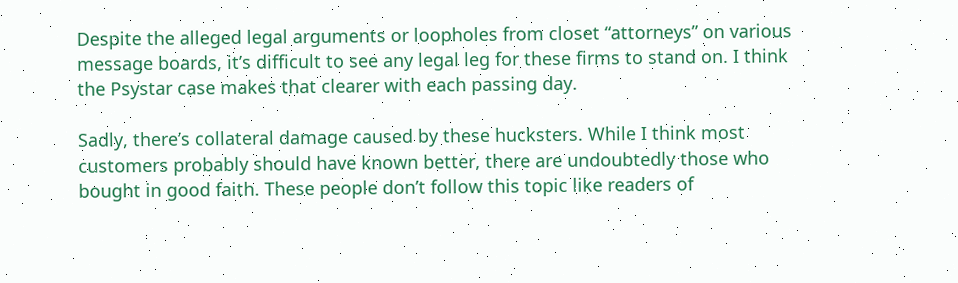Despite the alleged legal arguments or loopholes from closet “attorneys” on various message boards, it’s difficult to see any legal leg for these firms to stand on. I think the Psystar case makes that clearer with each passing day.

Sadly, there’s collateral damage caused by these hucksters. While I think most customers probably should have known better, there are undoubtedly those who bought in good faith. These people don’t follow this topic like readers of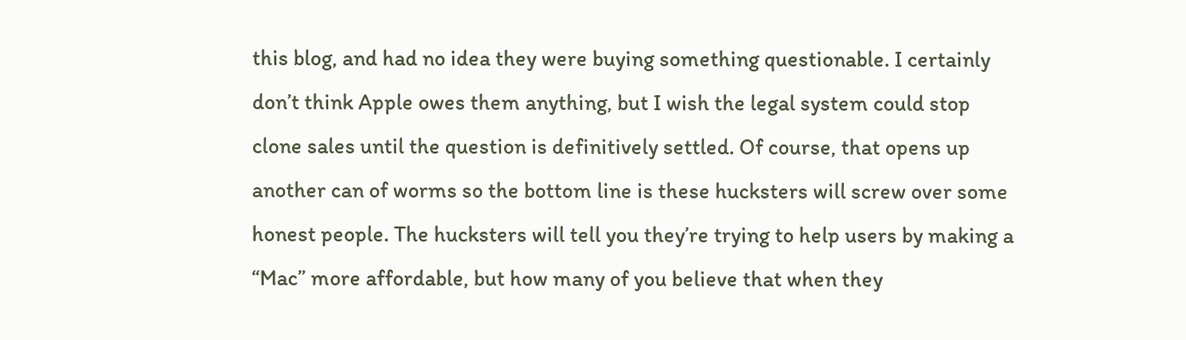this blog, and had no idea they were buying something questionable. I certainly don’t think Apple owes them anything, but I wish the legal system could stop clone sales until the question is definitively settled. Of course, that opens up another can of worms so the bottom line is these hucksters will screw over some honest people. The hucksters will tell you they’re trying to help users by making a “Mac” more affordable, but how many of you believe that when they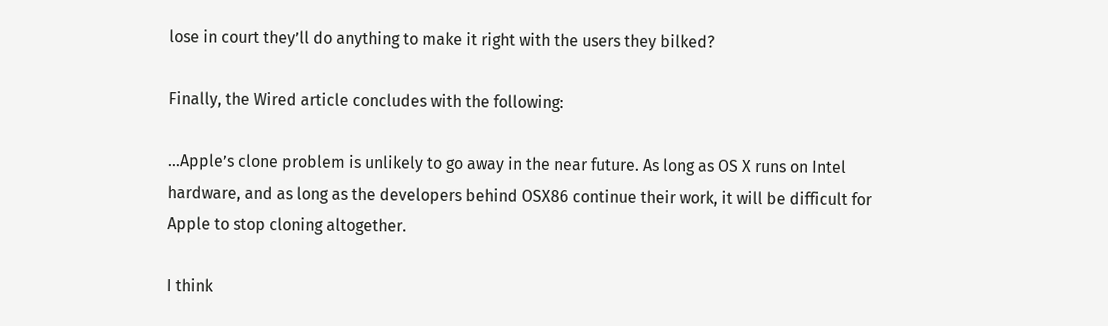lose in court they’ll do anything to make it right with the users they bilked?

Finally, the Wired article concludes with the following:

…Apple’s clone problem is unlikely to go away in the near future. As long as OS X runs on Intel hardware, and as long as the developers behind OSX86 continue their work, it will be difficult for Apple to stop cloning altogether.

I think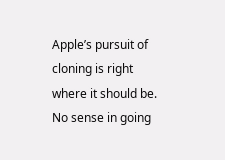Apple’s pursuit of cloning is right where it should be. No sense in going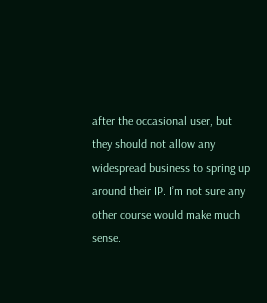after the occasional user, but they should not allow any widespread business to spring up around their IP. I’m not sure any other course would make much sense.